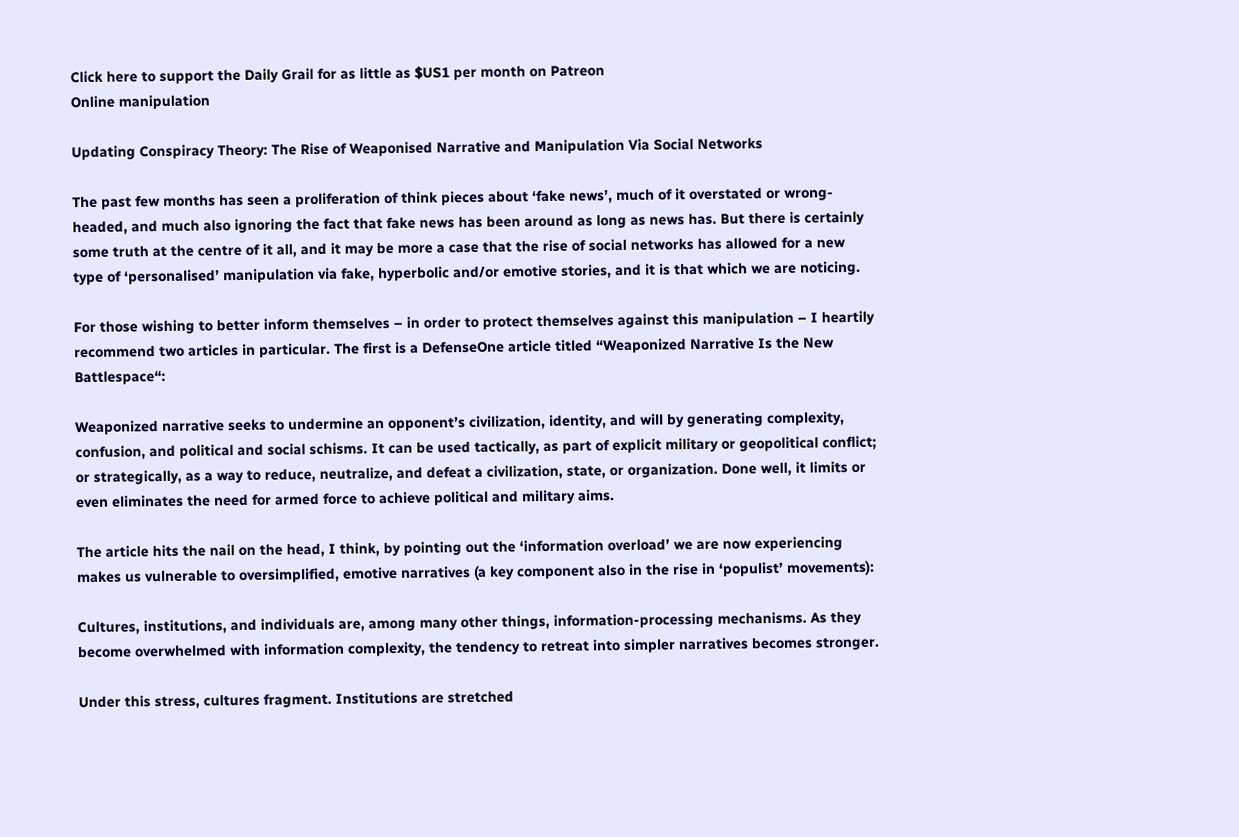Click here to support the Daily Grail for as little as $US1 per month on Patreon
Online manipulation

Updating Conspiracy Theory: The Rise of Weaponised Narrative and Manipulation Via Social Networks

The past few months has seen a proliferation of think pieces about ‘fake news’, much of it overstated or wrong-headed, and much also ignoring the fact that fake news has been around as long as news has. But there is certainly some truth at the centre of it all, and it may be more a case that the rise of social networks has allowed for a new type of ‘personalised’ manipulation via fake, hyperbolic and/or emotive stories, and it is that which we are noticing.

For those wishing to better inform themselves – in order to protect themselves against this manipulation – I heartily recommend two articles in particular. The first is a DefenseOne article titled “Weaponized Narrative Is the New Battlespace“:

Weaponized narrative seeks to undermine an opponent’s civilization, identity, and will by generating complexity, confusion, and political and social schisms. It can be used tactically, as part of explicit military or geopolitical conflict; or strategically, as a way to reduce, neutralize, and defeat a civilization, state, or organization. Done well, it limits or even eliminates the need for armed force to achieve political and military aims.

The article hits the nail on the head, I think, by pointing out the ‘information overload’ we are now experiencing makes us vulnerable to oversimplified, emotive narratives (a key component also in the rise in ‘populist’ movements):

Cultures, institutions, and individuals are, among many other things, information-processing mechanisms. As they become overwhelmed with information complexity, the tendency to retreat into simpler narratives becomes stronger.

Under this stress, cultures fragment. Institutions are stretched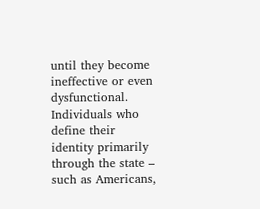until they become ineffective or even dysfunctional. Individuals who define their identity primarily through the state – such as Americans,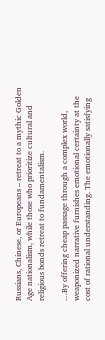Russians, Chinese, or Europeans – retreat to a mythic Golden Age nationalism, while those who prioritize cultural and religious bonds retreat to fundamentalism.

…By offering cheap passage through a complex world, weaponized narrative furnishes emotional certainty at the cost of rational understanding. The emotionally satisfying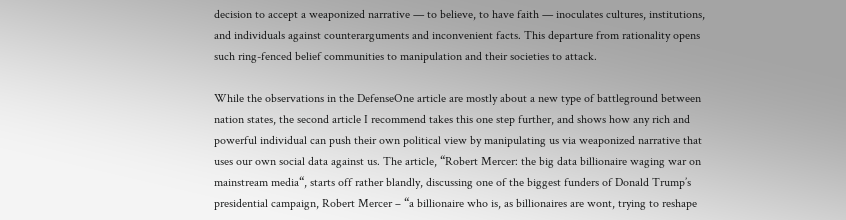decision to accept a weaponized narrative — to believe, to have faith — inoculates cultures, institutions, and individuals against counterarguments and inconvenient facts. This departure from rationality opens such ring-fenced belief communities to manipulation and their societies to attack.

While the observations in the DefenseOne article are mostly about a new type of battleground between nation states, the second article I recommend takes this one step further, and shows how any rich and powerful individual can push their own political view by manipulating us via weaponized narrative that uses our own social data against us. The article, “Robert Mercer: the big data billionaire waging war on mainstream media“, starts off rather blandly, discussing one of the biggest funders of Donald Trump’s presidential campaign, Robert Mercer – “a billionaire who is, as billionaires are wont, trying to reshape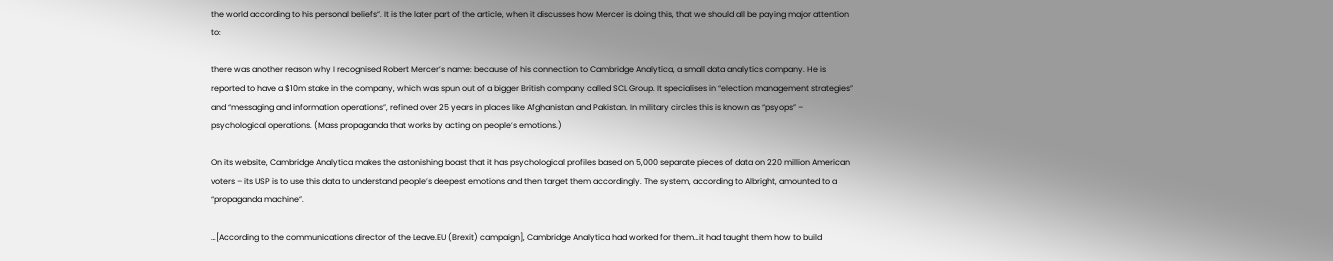the world according to his personal beliefs”. It is the later part of the article, when it discusses how Mercer is doing this, that we should all be paying major attention to:

there was another reason why I recognised Robert Mercer’s name: because of his connection to Cambridge Analytica, a small data analytics company. He is reported to have a $10m stake in the company, which was spun out of a bigger British company called SCL Group. It specialises in “election management strategies” and “messaging and information operations”, refined over 25 years in places like Afghanistan and Pakistan. In military circles this is known as “psyops” – psychological operations. (Mass propaganda that works by acting on people’s emotions.)

On its website, Cambridge Analytica makes the astonishing boast that it has psychological profiles based on 5,000 separate pieces of data on 220 million American voters – its USP is to use this data to understand people’s deepest emotions and then target them accordingly. The system, according to Albright, amounted to a “propaganda machine”.

…[According to the communications director of the Leave.EU (Brexit) campaign], Cambridge Analytica had worked for them…it had taught them how to build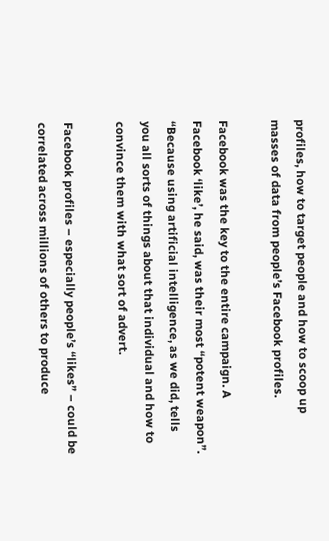profiles, how to target people and how to scoop up masses of data from people’s Facebook profiles.

Facebook was the key to the entire campaign. A Facebook ‘like’, he said, was their most “potent weapon”. “Because using artificial intelligence, as we did, tells you all sorts of things about that individual and how to convince them with what sort of advert.

Facebook profiles – especially people’s “likes” – could be correlated across millions of others to produce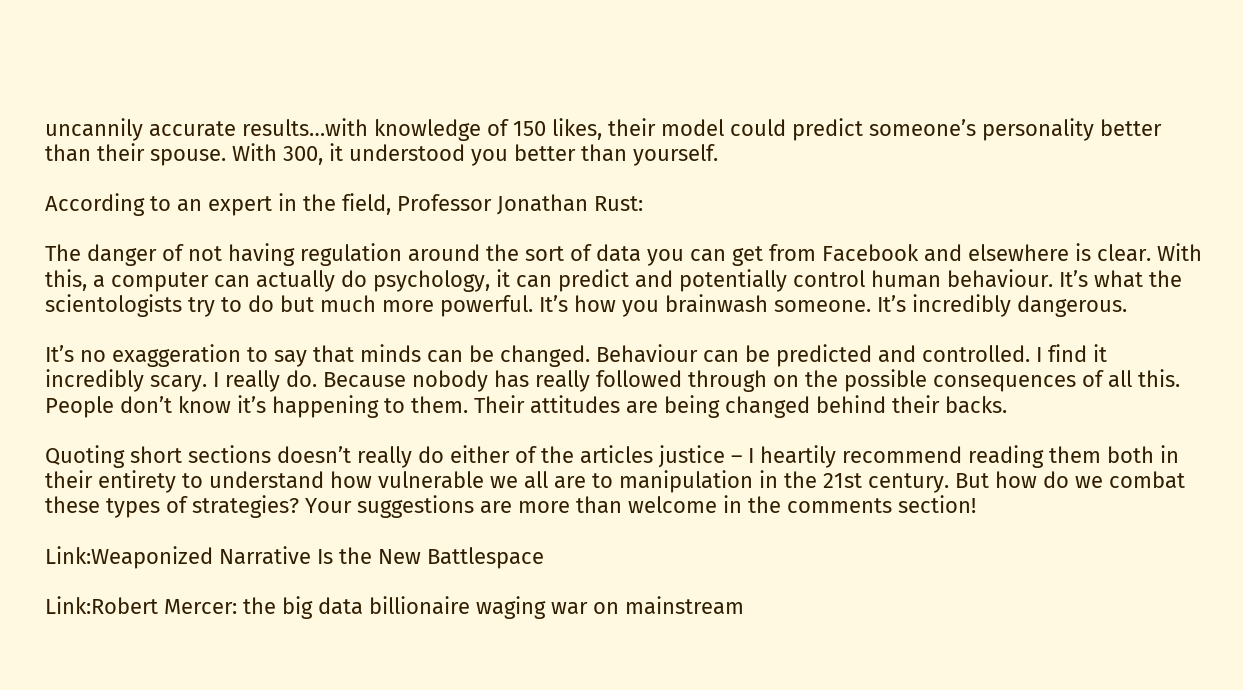uncannily accurate results…with knowledge of 150 likes, their model could predict someone’s personality better than their spouse. With 300, it understood you better than yourself.

According to an expert in the field, Professor Jonathan Rust:

The danger of not having regulation around the sort of data you can get from Facebook and elsewhere is clear. With this, a computer can actually do psychology, it can predict and potentially control human behaviour. It’s what the scientologists try to do but much more powerful. It’s how you brainwash someone. It’s incredibly dangerous.

It’s no exaggeration to say that minds can be changed. Behaviour can be predicted and controlled. I find it incredibly scary. I really do. Because nobody has really followed through on the possible consequences of all this. People don’t know it’s happening to them. Their attitudes are being changed behind their backs.

Quoting short sections doesn’t really do either of the articles justice – I heartily recommend reading them both in their entirety to understand how vulnerable we all are to manipulation in the 21st century. But how do we combat these types of strategies? Your suggestions are more than welcome in the comments section!

Link:Weaponized Narrative Is the New Battlespace

Link:Robert Mercer: the big data billionaire waging war on mainstream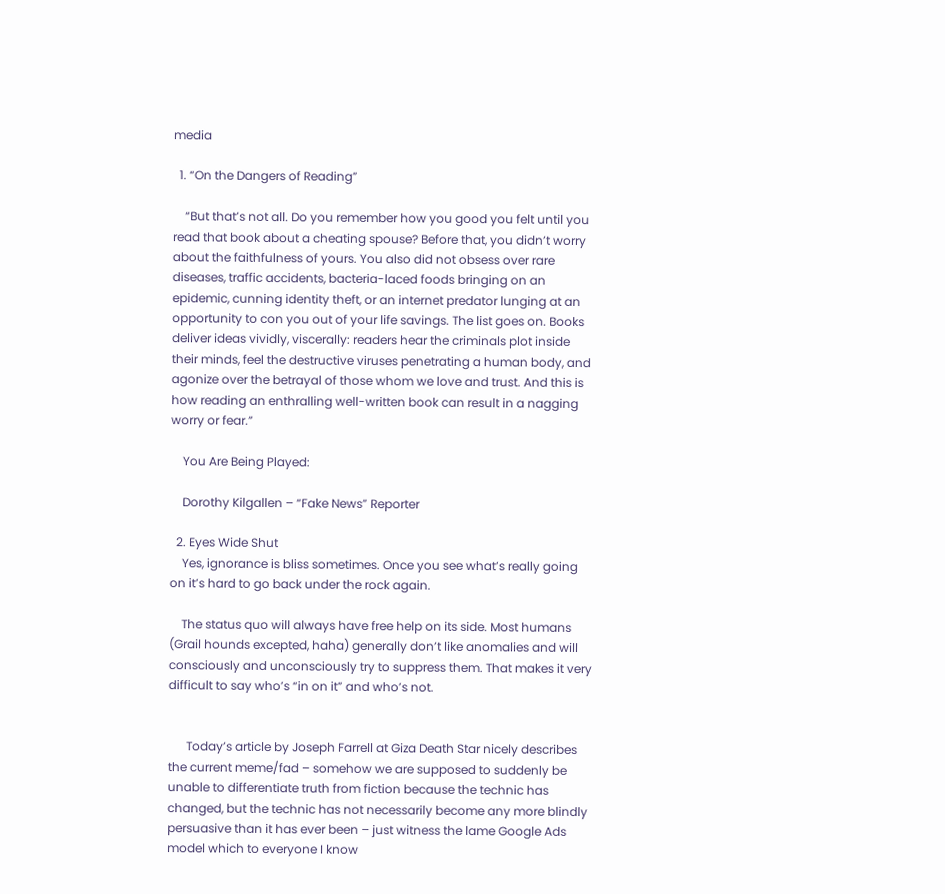media

  1. “On the Dangers of Reading”

    “But that’s not all. Do you remember how you good you felt until you read that book about a cheating spouse? Before that, you didn’t worry about the faithfulness of yours. You also did not obsess over rare diseases, traffic accidents, bacteria-laced foods bringing on an epidemic, cunning identity theft, or an internet predator lunging at an opportunity to con you out of your life savings. The list goes on. Books deliver ideas vividly, viscerally: readers hear the criminals plot inside their minds, feel the destructive viruses penetrating a human body, and agonize over the betrayal of those whom we love and trust. And this is how reading an enthralling well-written book can result in a nagging worry or fear.”

    You Are Being Played:

    Dorothy Kilgallen – “Fake News” Reporter

  2. Eyes Wide Shut
    Yes, ignorance is bliss sometimes. Once you see what’s really going on it’s hard to go back under the rock again.

    The status quo will always have free help on its side. Most humans (Grail hounds excepted, haha) generally don’t like anomalies and will consciously and unconsciously try to suppress them. That makes it very difficult to say who’s “in on it” and who’s not.


      Today’s article by Joseph Farrell at Giza Death Star nicely describes the current meme/fad – somehow we are supposed to suddenly be unable to differentiate truth from fiction because the technic has changed, but the technic has not necessarily become any more blindly persuasive than it has ever been – just witness the lame Google Ads model which to everyone I know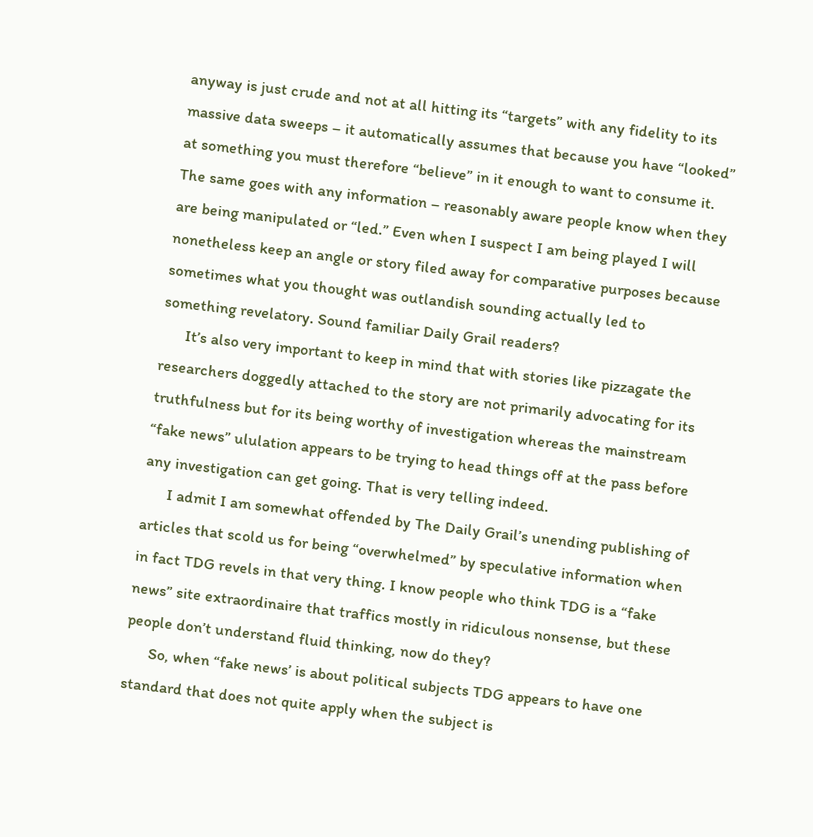anyway is just crude and not at all hitting its “targets” with any fidelity to its massive data sweeps – it automatically assumes that because you have “looked” at something you must therefore “believe” in it enough to want to consume it. The same goes with any information – reasonably aware people know when they are being manipulated or “led.” Even when I suspect I am being played I will nonetheless keep an angle or story filed away for comparative purposes because sometimes what you thought was outlandish sounding actually led to something revelatory. Sound familiar Daily Grail readers?
      It’s also very important to keep in mind that with stories like pizzagate the researchers doggedly attached to the story are not primarily advocating for its truthfulness but for its being worthy of investigation whereas the mainstream “fake news” ululation appears to be trying to head things off at the pass before any investigation can get going. That is very telling indeed.
      I admit I am somewhat offended by The Daily Grail’s unending publishing of articles that scold us for being “overwhelmed” by speculative information when in fact TDG revels in that very thing. I know people who think TDG is a “fake news” site extraordinaire that traffics mostly in ridiculous nonsense, but these people don’t understand fluid thinking, now do they?
      So, when “fake news’ is about political subjects TDG appears to have one standard that does not quite apply when the subject is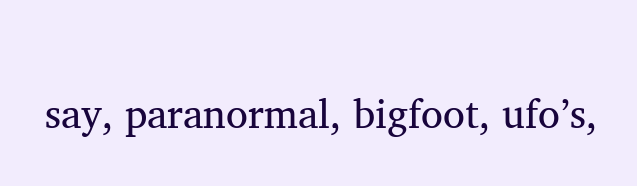say, paranormal, bigfoot, ufo’s,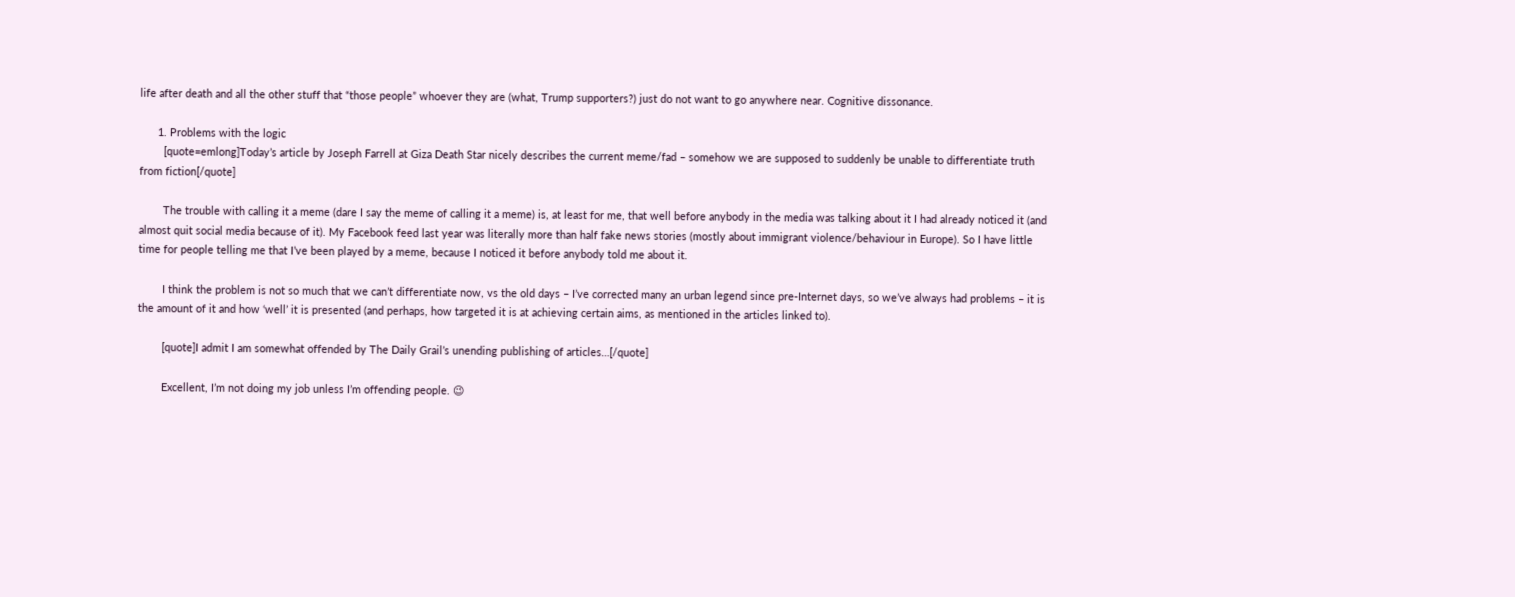life after death and all the other stuff that “those people” whoever they are (what, Trump supporters?) just do not want to go anywhere near. Cognitive dissonance.

      1. Problems with the logic
        [quote=emlong]Today’s article by Joseph Farrell at Giza Death Star nicely describes the current meme/fad – somehow we are supposed to suddenly be unable to differentiate truth from fiction[/quote]

        The trouble with calling it a meme (dare I say the meme of calling it a meme) is, at least for me, that well before anybody in the media was talking about it I had already noticed it (and almost quit social media because of it). My Facebook feed last year was literally more than half fake news stories (mostly about immigrant violence/behaviour in Europe). So I have little time for people telling me that I’ve been played by a meme, because I noticed it before anybody told me about it.

        I think the problem is not so much that we can’t differentiate now, vs the old days – I’ve corrected many an urban legend since pre-Internet days, so we’ve always had problems – it is the amount of it and how ‘well’ it is presented (and perhaps, how targeted it is at achieving certain aims, as mentioned in the articles linked to).

        [quote]I admit I am somewhat offended by The Daily Grail’s unending publishing of articles…[/quote]

        Excellent, I’m not doing my job unless I’m offending people. 😉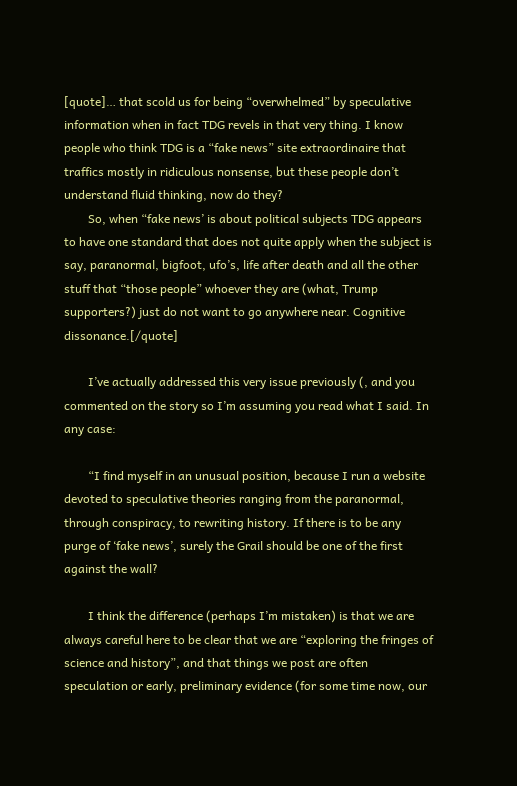[quote]… that scold us for being “overwhelmed” by speculative information when in fact TDG revels in that very thing. I know people who think TDG is a “fake news” site extraordinaire that traffics mostly in ridiculous nonsense, but these people don’t understand fluid thinking, now do they?
        So, when “fake news’ is about political subjects TDG appears to have one standard that does not quite apply when the subject is say, paranormal, bigfoot, ufo’s, life after death and all the other stuff that “those people” whoever they are (what, Trump supporters?) just do not want to go anywhere near. Cognitive dissonance.[/quote]

        I’ve actually addressed this very issue previously (, and you commented on the story so I’m assuming you read what I said. In any case:

        “I find myself in an unusual position, because I run a website devoted to speculative theories ranging from the paranormal, through conspiracy, to rewriting history. If there is to be any purge of ‘fake news’, surely the Grail should be one of the first against the wall?

        I think the difference (perhaps I’m mistaken) is that we are always careful here to be clear that we are “exploring the fringes of science and history”, and that things we post are often speculation or early, preliminary evidence (for some time now, our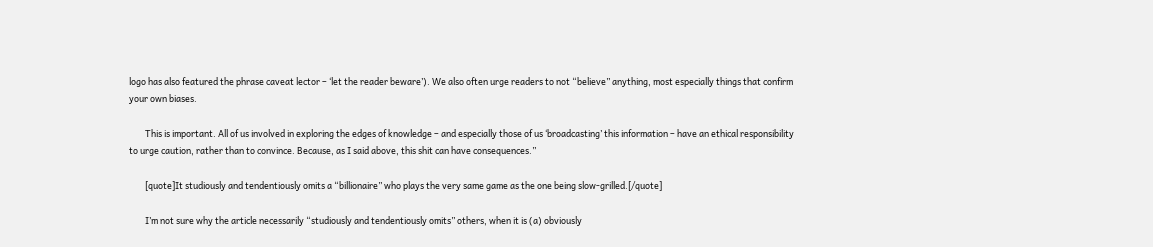logo has also featured the phrase caveat lector – ‘let the reader beware’). We also often urge readers to not “believe” anything, most especially things that confirm your own biases.

        This is important. All of us involved in exploring the edges of knowledge – and especially those of us ‘broadcasting’ this information – have an ethical responsibility to urge caution, rather than to convince. Because, as I said above, this shit can have consequences.”

        [quote]It studiously and tendentiously omits a “billionaire” who plays the very same game as the one being slow-grilled.[/quote]

        I’m not sure why the article necessarily “studiously and tendentiously omits” others, when it is (a) obviously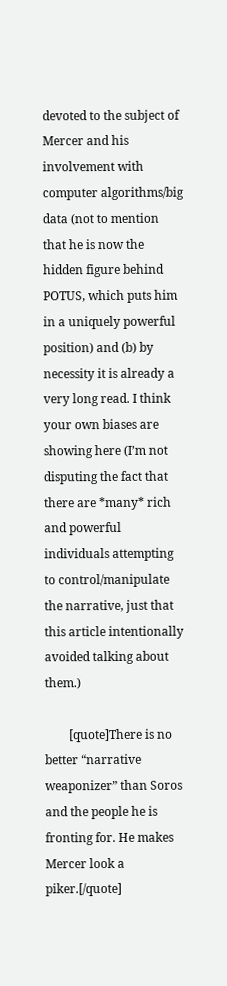devoted to the subject of Mercer and his involvement with computer algorithms/big data (not to mention that he is now the hidden figure behind POTUS, which puts him in a uniquely powerful position) and (b) by necessity it is already a very long read. I think your own biases are showing here (I’m not disputing the fact that there are *many* rich and powerful individuals attempting to control/manipulate the narrative, just that this article intentionally avoided talking about them.)

        [quote]There is no better “narrative weaponizer” than Soros and the people he is fronting for. He makes Mercer look a piker.[/quote]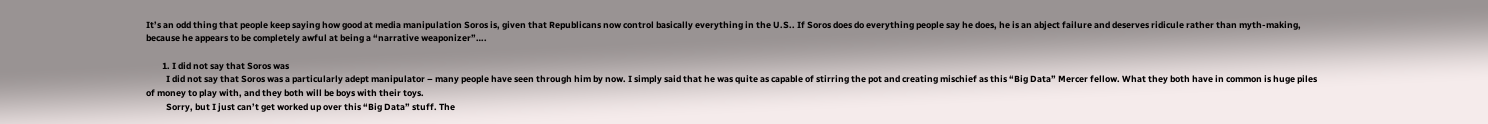It’s an odd thing that people keep saying how good at media manipulation Soros is, given that Republicans now control basically everything in the U.S.. If Soros does do everything people say he does, he is an abject failure and deserves ridicule rather than myth-making, because he appears to be completely awful at being a “narrative weaponizer”….

        1. I did not say that Soros was
          I did not say that Soros was a particularly adept manipulator – many people have seen through him by now. I simply said that he was quite as capable of stirring the pot and creating mischief as this “Big Data” Mercer fellow. What they both have in common is huge piles of money to play with, and they both will be boys with their toys.
          Sorry, but I just can’t get worked up over this “Big Data” stuff. The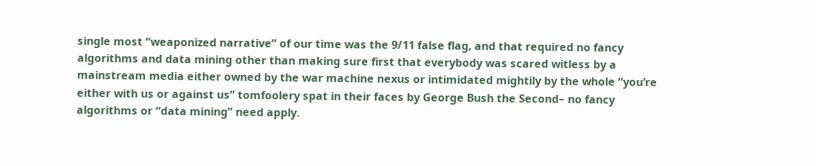single most “weaponized narrative” of our time was the 9/11 false flag, and that required no fancy algorithms and data mining other than making sure first that everybody was scared witless by a mainstream media either owned by the war machine nexus or intimidated mightily by the whole “you’re either with us or against us” tomfoolery spat in their faces by George Bush the Second– no fancy algorithms or “data mining” need apply.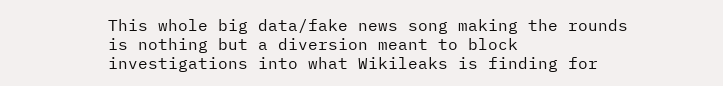This whole big data/fake news song making the rounds is nothing but a diversion meant to block investigations into what Wikileaks is finding for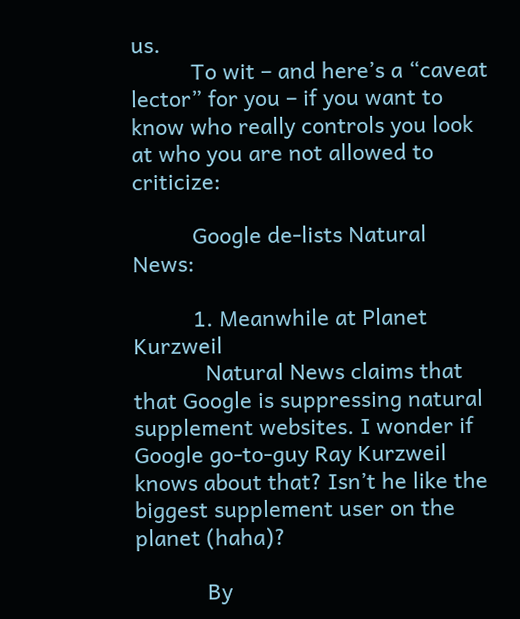us.
          To wit – and here’s a “caveat lector” for you – if you want to know who really controls you look at who you are not allowed to criticize:

          Google de-lists Natural News:

          1. Meanwhile at Planet Kurzweil
            Natural News claims that that Google is suppressing natural supplement websites. I wonder if Google go-to-guy Ray Kurzweil knows about that? Isn’t he like the biggest supplement user on the planet (haha)?

            By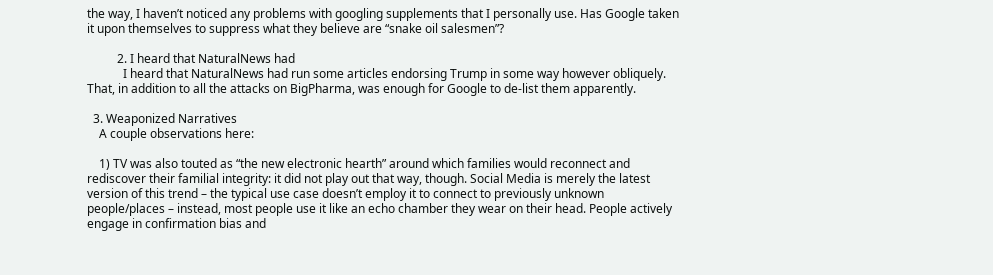the way, I haven’t noticed any problems with googling supplements that I personally use. Has Google taken it upon themselves to suppress what they believe are “snake oil salesmen”?

          2. I heard that NaturalNews had
            I heard that NaturalNews had run some articles endorsing Trump in some way however obliquely. That, in addition to all the attacks on BigPharma, was enough for Google to de-list them apparently.

  3. Weaponized Narratives
    A couple observations here:

    1) TV was also touted as “the new electronic hearth” around which families would reconnect and rediscover their familial integrity: it did not play out that way, though. Social Media is merely the latest version of this trend – the typical use case doesn’t employ it to connect to previously unknown people/places – instead, most people use it like an echo chamber they wear on their head. People actively engage in confirmation bias and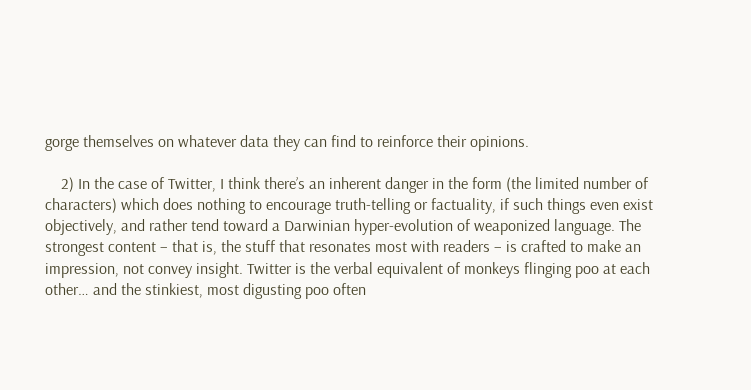gorge themselves on whatever data they can find to reinforce their opinions.

    2) In the case of Twitter, I think there’s an inherent danger in the form (the limited number of characters) which does nothing to encourage truth-telling or factuality, if such things even exist objectively, and rather tend toward a Darwinian hyper-evolution of weaponized language. The strongest content – that is, the stuff that resonates most with readers – is crafted to make an impression, not convey insight. Twitter is the verbal equivalent of monkeys flinging poo at each other… and the stinkiest, most digusting poo often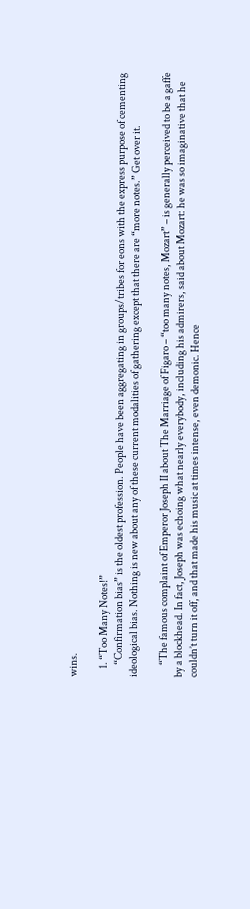wins.

    1. “Too Many Notes!”
      “Confirmation bias” is the oldest profession. People have been aggregating in groups/tribes for eons with the express purpose of cementing ideological bias. Nothing is new about any of these current modalities of gathering except that there are “more notes.” Get over it.

      “The famous complaint of Emperor Joseph II about The Marriage of Figaro – “too many notes, Mozart” – is generally perceived to be a gaffe by a blockhead. In fact, Joseph was echoing what nearly everybody, including his admirers, said about Mozart: he was so imaginative that he couldn’t turn it off, and that made his music at times intense, even demonic. Hence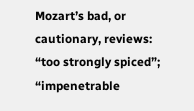Mozart’s bad, or cautionary, reviews: “too strongly spiced”; “impenetrable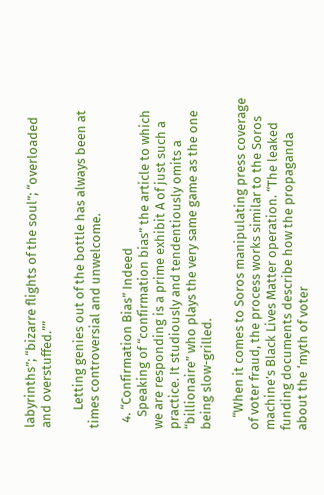labyrinths”; “bizarre flights of the soul”; “overloaded and overstuffed.””

      Letting genies out of the bottle has always been at times controversial and unwelcome.

  4. “Confirmation Bias” Indeed
    Speaking of “confirmation bias” the article to which we are responding is a prime exhibit A of just such a practice. It studiously and tendentiously omits a “billionaire” who plays the very same game as the one being slow-grilled.

    “When it comes to Soros manipulating press coverage of voter fraud, the process works similar to the Soros machine’s Black Lives Matter operation. “The leaked funding documents describe how the propaganda about the ‘myth of voter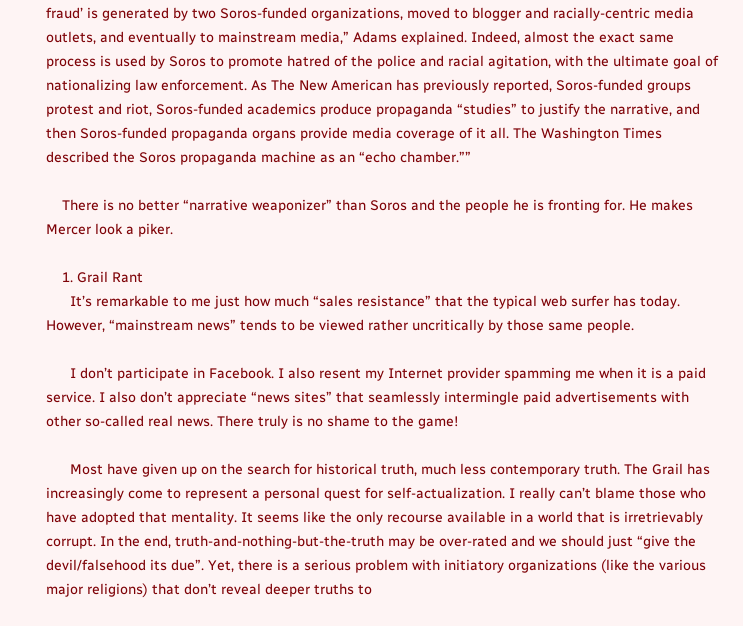fraud’ is generated by two Soros-funded organizations, moved to blogger and racially-centric media outlets, and eventually to mainstream media,” Adams explained. Indeed, almost the exact same process is used by Soros to promote hatred of the police and racial agitation, with the ultimate goal of nationalizing law enforcement. As The New American has previously reported, Soros-funded groups protest and riot, Soros-funded academics produce propaganda “studies” to justify the narrative, and then Soros-funded propaganda organs provide media coverage of it all. The Washington Times described the Soros propaganda machine as an “echo chamber.””

    There is no better “narrative weaponizer” than Soros and the people he is fronting for. He makes Mercer look a piker.

    1. Grail Rant
      It’s remarkable to me just how much “sales resistance” that the typical web surfer has today. However, “mainstream news” tends to be viewed rather uncritically by those same people.

      I don’t participate in Facebook. I also resent my Internet provider spamming me when it is a paid service. I also don’t appreciate “news sites” that seamlessly intermingle paid advertisements with other so-called real news. There truly is no shame to the game!

      Most have given up on the search for historical truth, much less contemporary truth. The Grail has increasingly come to represent a personal quest for self-actualization. I really can’t blame those who have adopted that mentality. It seems like the only recourse available in a world that is irretrievably corrupt. In the end, truth-and-nothing-but-the-truth may be over-rated and we should just “give the devil/falsehood its due”. Yet, there is a serious problem with initiatory organizations (like the various major religions) that don’t reveal deeper truths to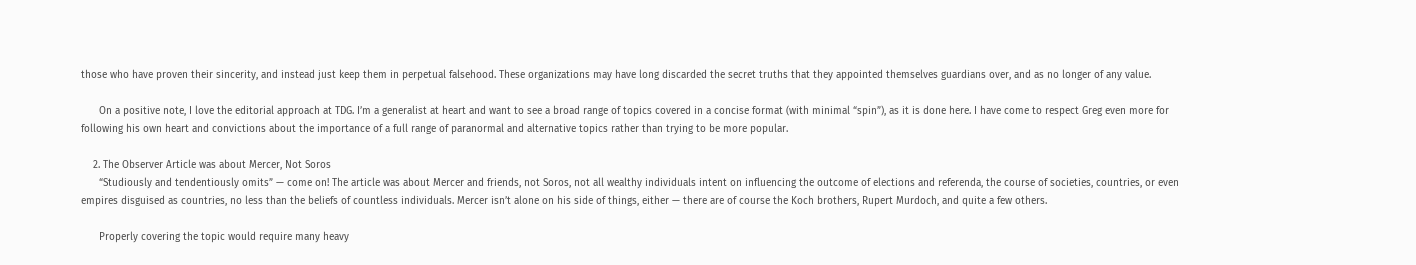those who have proven their sincerity, and instead just keep them in perpetual falsehood. These organizations may have long discarded the secret truths that they appointed themselves guardians over, and as no longer of any value.

      On a positive note, I love the editorial approach at TDG. I’m a generalist at heart and want to see a broad range of topics covered in a concise format (with minimal “spin”), as it is done here. I have come to respect Greg even more for following his own heart and convictions about the importance of a full range of paranormal and alternative topics rather than trying to be more popular.

    2. The Observer Article was about Mercer, Not Soros
      “Studiously and tendentiously omits” — come on! The article was about Mercer and friends, not Soros, not all wealthy individuals intent on influencing the outcome of elections and referenda, the course of societies, countries, or even empires disguised as countries, no less than the beliefs of countless individuals. Mercer isn’t alone on his side of things, either — there are of course the Koch brothers, Rupert Murdoch, and quite a few others.

      Properly covering the topic would require many heavy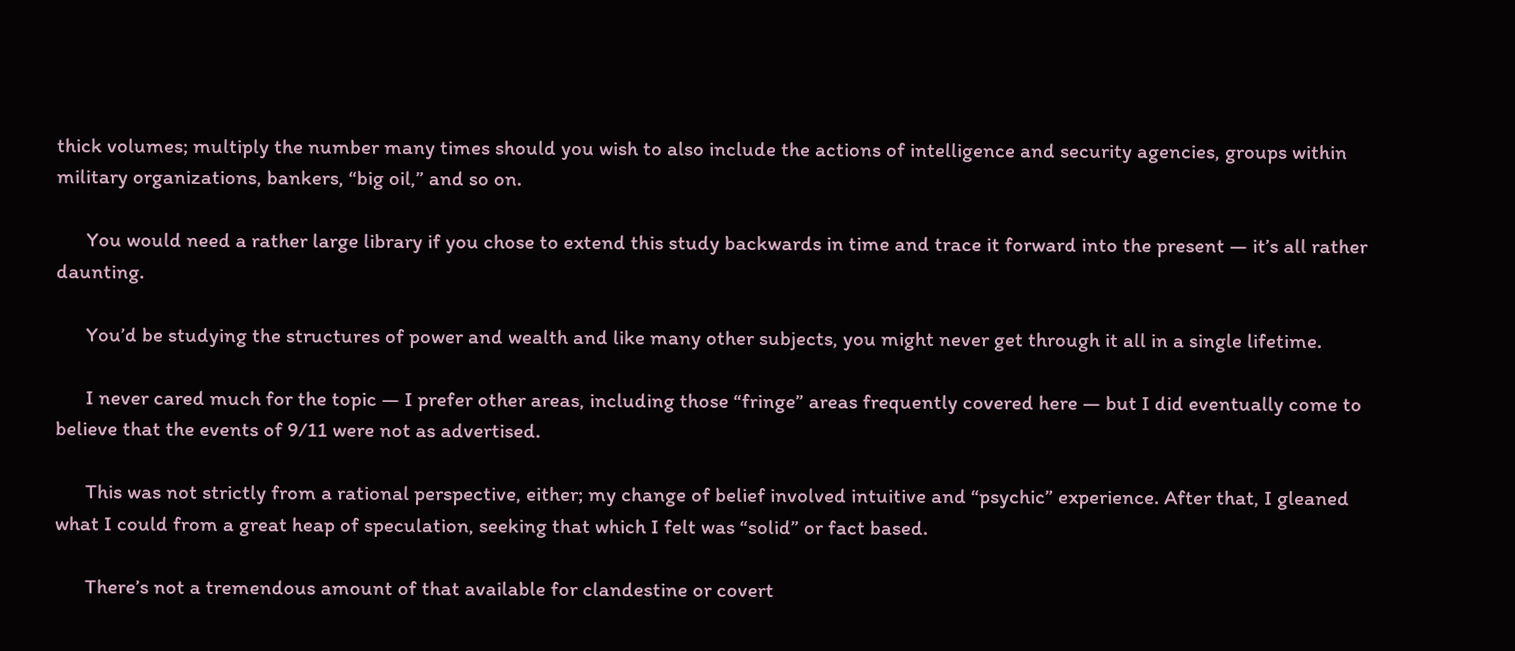thick volumes; multiply the number many times should you wish to also include the actions of intelligence and security agencies, groups within military organizations, bankers, “big oil,” and so on.

      You would need a rather large library if you chose to extend this study backwards in time and trace it forward into the present — it’s all rather daunting.

      You’d be studying the structures of power and wealth and like many other subjects, you might never get through it all in a single lifetime.

      I never cared much for the topic — I prefer other areas, including those “fringe” areas frequently covered here — but I did eventually come to believe that the events of 9/11 were not as advertised.

      This was not strictly from a rational perspective, either; my change of belief involved intuitive and “psychic” experience. After that, I gleaned what I could from a great heap of speculation, seeking that which I felt was “solid” or fact based.

      There’s not a tremendous amount of that available for clandestine or covert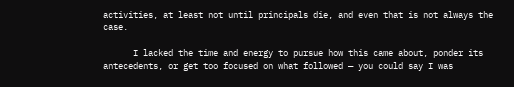activities, at least not until principals die, and even that is not always the case.

      I lacked the time and energy to pursue how this came about, ponder its antecedents, or get too focused on what followed — you could say I was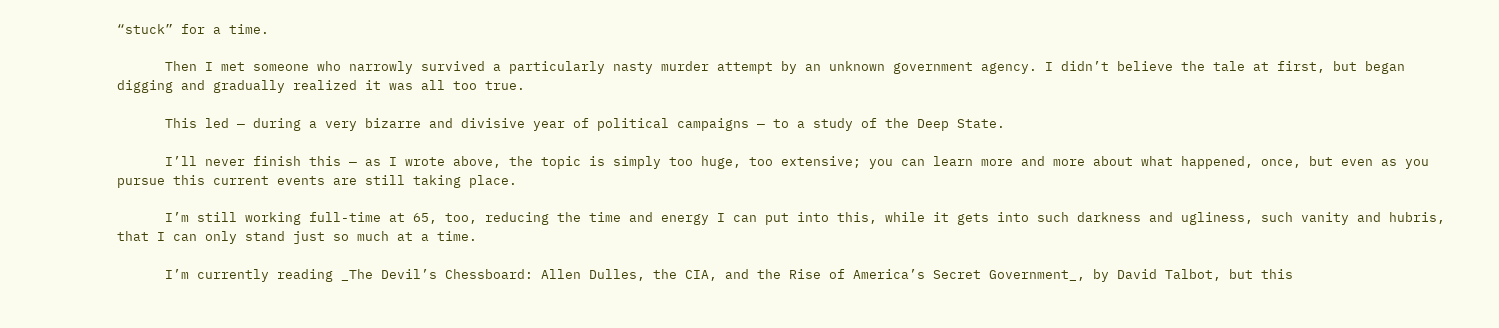“stuck” for a time.

      Then I met someone who narrowly survived a particularly nasty murder attempt by an unknown government agency. I didn’t believe the tale at first, but began digging and gradually realized it was all too true.

      This led — during a very bizarre and divisive year of political campaigns — to a study of the Deep State.

      I’ll never finish this — as I wrote above, the topic is simply too huge, too extensive; you can learn more and more about what happened, once, but even as you pursue this current events are still taking place.

      I’m still working full-time at 65, too, reducing the time and energy I can put into this, while it gets into such darkness and ugliness, such vanity and hubris, that I can only stand just so much at a time.

      I’m currently reading _The Devil’s Chessboard: Allen Dulles, the CIA, and the Rise of America’s Secret Government_, by David Talbot, but this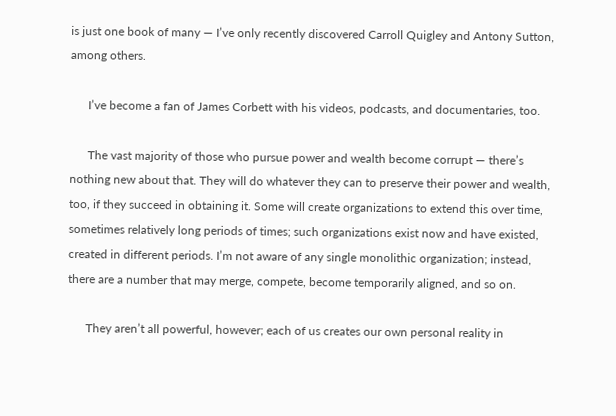is just one book of many — I’ve only recently discovered Carroll Quigley and Antony Sutton, among others.

      I’ve become a fan of James Corbett with his videos, podcasts, and documentaries, too.

      The vast majority of those who pursue power and wealth become corrupt — there’s nothing new about that. They will do whatever they can to preserve their power and wealth, too, if they succeed in obtaining it. Some will create organizations to extend this over time, sometimes relatively long periods of times; such organizations exist now and have existed, created in different periods. I’m not aware of any single monolithic organization; instead, there are a number that may merge, compete, become temporarily aligned, and so on.

      They aren’t all powerful, however; each of us creates our own personal reality in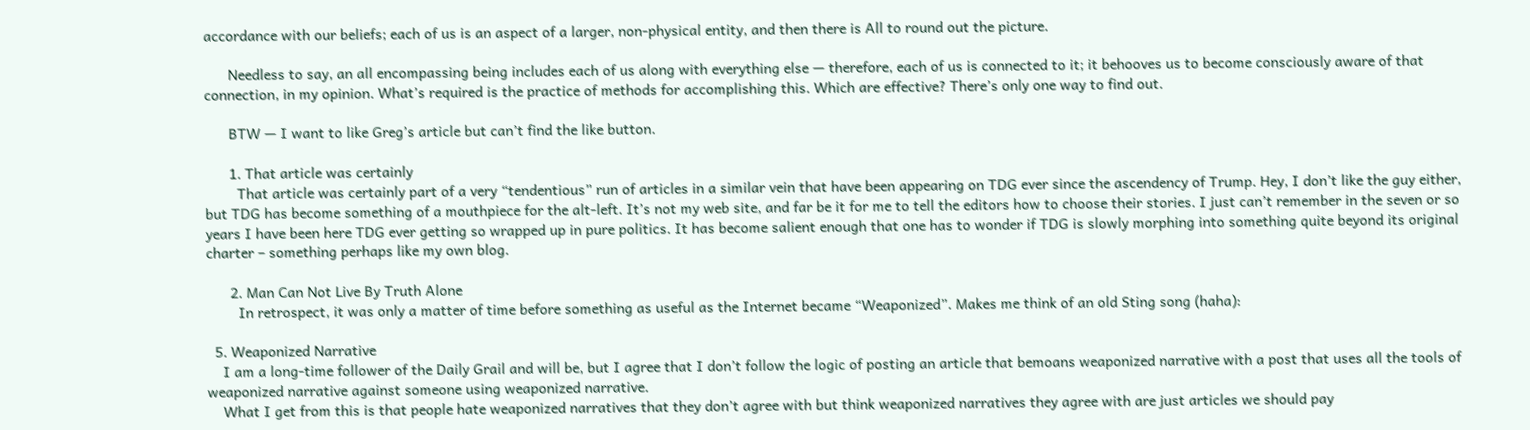accordance with our beliefs; each of us is an aspect of a larger, non-physical entity, and then there is All to round out the picture.

      Needless to say, an all encompassing being includes each of us along with everything else — therefore, each of us is connected to it; it behooves us to become consciously aware of that connection, in my opinion. What’s required is the practice of methods for accomplishing this. Which are effective? There’s only one way to find out.

      BTW — I want to like Greg’s article but can’t find the like button.

      1. That article was certainly
        That article was certainly part of a very “tendentious” run of articles in a similar vein that have been appearing on TDG ever since the ascendency of Trump. Hey, I don’t like the guy either, but TDG has become something of a mouthpiece for the alt-left. It’s not my web site, and far be it for me to tell the editors how to choose their stories. I just can’t remember in the seven or so years I have been here TDG ever getting so wrapped up in pure politics. It has become salient enough that one has to wonder if TDG is slowly morphing into something quite beyond its original charter – something perhaps like my own blog.

      2. Man Can Not Live By Truth Alone
        In retrospect, it was only a matter of time before something as useful as the Internet became “Weaponized”. Makes me think of an old Sting song (haha):

  5. Weaponized Narrative
    I am a long-time follower of the Daily Grail and will be, but I agree that I don’t follow the logic of posting an article that bemoans weaponized narrative with a post that uses all the tools of weaponized narrative against someone using weaponized narrative.
    What I get from this is that people hate weaponized narratives that they don’t agree with but think weaponized narratives they agree with are just articles we should pay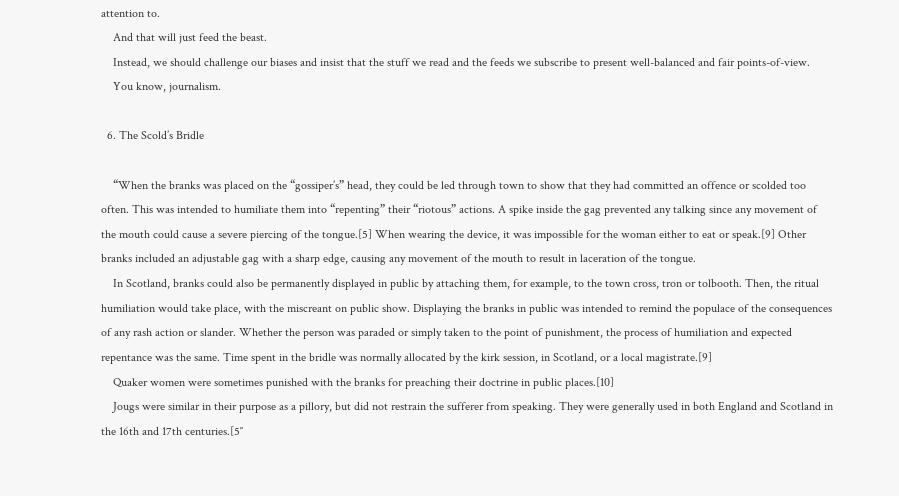attention to.
    And that will just feed the beast.
    Instead, we should challenge our biases and insist that the stuff we read and the feeds we subscribe to present well-balanced and fair points-of-view.
    You know, journalism.

  6. The Scold’s Bridle

    “When the branks was placed on the “gossiper’s” head, they could be led through town to show that they had committed an offence or scolded too often. This was intended to humiliate them into “repenting” their “riotous” actions. A spike inside the gag prevented any talking since any movement of the mouth could cause a severe piercing of the tongue.[5] When wearing the device, it was impossible for the woman either to eat or speak.[9] Other branks included an adjustable gag with a sharp edge, causing any movement of the mouth to result in laceration of the tongue.
    In Scotland, branks could also be permanently displayed in public by attaching them, for example, to the town cross, tron or tolbooth. Then, the ritual humiliation would take place, with the miscreant on public show. Displaying the branks in public was intended to remind the populace of the consequences of any rash action or slander. Whether the person was paraded or simply taken to the point of punishment, the process of humiliation and expected repentance was the same. Time spent in the bridle was normally allocated by the kirk session, in Scotland, or a local magistrate.[9]
    Quaker women were sometimes punished with the branks for preaching their doctrine in public places.[10]
    Jougs were similar in their purpose as a pillory, but did not restrain the sufferer from speaking. They were generally used in both England and Scotland in the 16th and 17th centuries.[5″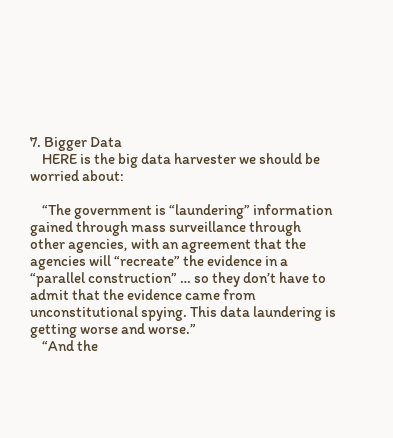7. Bigger Data
    HERE is the big data harvester we should be worried about:

    “The government is “laundering” information gained through mass surveillance through other agencies, with an agreement that the agencies will “recreate” the evidence in a “parallel construction” … so they don’t have to admit that the evidence came from unconstitutional spying. This data laundering is getting worse and worse.”
    “And the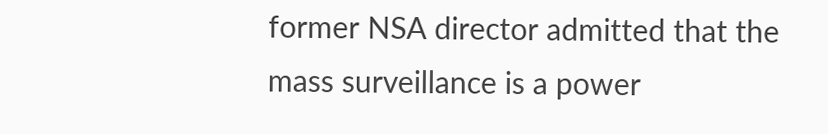former NSA director admitted that the mass surveillance is a power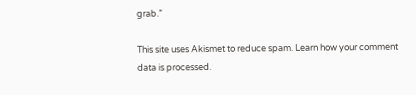grab.”

This site uses Akismet to reduce spam. Learn how your comment data is processed.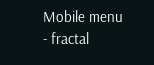Mobile menu - fractal